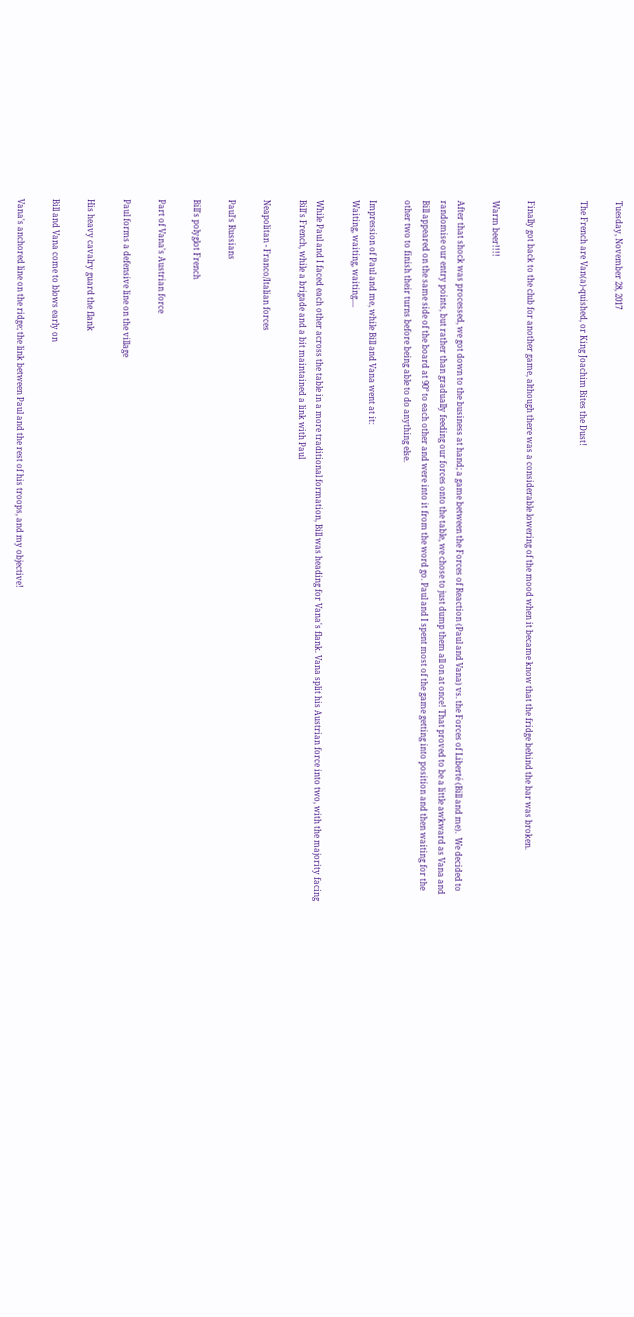Tuesday, November 28, 2017

The French are Van(a)-quished, or King Joachim Bites the Dust!


Finally got back to the club for another game, although there was a considerable lowering of the mood when it became know that the fridge behind the bar was broken.

Warm beer!!!!

After that shock was processed, we got down to the business at hand; a game between the Forces of Reaction (Paul and Vana) vs. the Forces of Liberté (Bill and me).  We decided to randomise our entry points, but rather than gradually feeding our forces onto the table, we chose to just dump them all on at once! That proved to be a little awkward as Vana and Bill appeared on the same side of the board at 90° to each other and were into it from the word go. Paul and I spent most of the game getting into position and then waiting for the other two to finish their turns before being able to do anything else.

Impression of Paul and me, while Bill and Vana went at it:
Waiting, waiting, waiting....

While Paul and I faced each other across the table in a more traditional formation, Bill was heading for Vana's flank. Vana split his Austrian force into two, with the majority facing Bill's French, while a brigade and a bit maintained a link with Paul

Neapolitan - Franco/Italian forces

Paul's Russians

Bill's polyglot French

Part of Vana's Austrian force

Paul forms a defensive line on the village

His heavy cavalry guard the flank

Bill and Vana come to blows early on

Vana's anchored line on the ridge; the link between Paul and the rest of his troops, and my objective!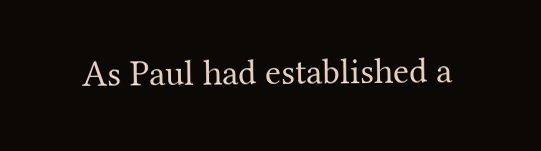As Paul had established a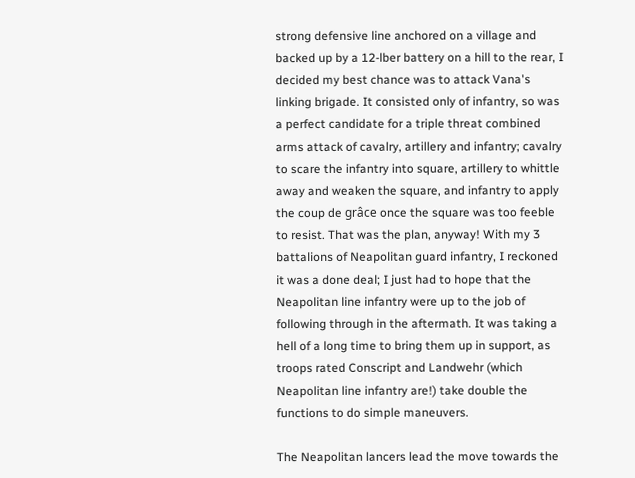strong defensive line anchored on a village and backed up by a 12-lber battery on a hill to the rear, I decided my best chance was to attack Vana's linking brigade. It consisted only of infantry, so was a perfect candidate for a triple threat combined arms attack of cavalry, artillery and infantry; cavalry to scare the infantry into square, artillery to whittle away and weaken the square, and infantry to apply the coup de grâce once the square was too feeble to resist. That was the plan, anyway! With my 3 battalions of Neapolitan guard infantry, I reckoned it was a done deal; I just had to hope that the Neapolitan line infantry were up to the job of following through in the aftermath. It was taking a hell of a long time to bring them up in support, as troops rated Conscript and Landwehr (which Neapolitan line infantry are!) take double the functions to do simple maneuvers.

The Neapolitan lancers lead the move towards the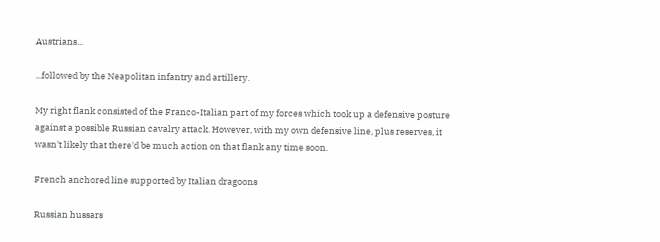Austrians...

...followed by the Neapolitan infantry and artillery.

My right flank consisted of the Franco-Italian part of my forces which took up a defensive posture against a possible Russian cavalry attack. However, with my own defensive line, plus reserves, it wasn't likely that there'd be much action on that flank any time soon.

French anchored line supported by Italian dragoons

Russian hussars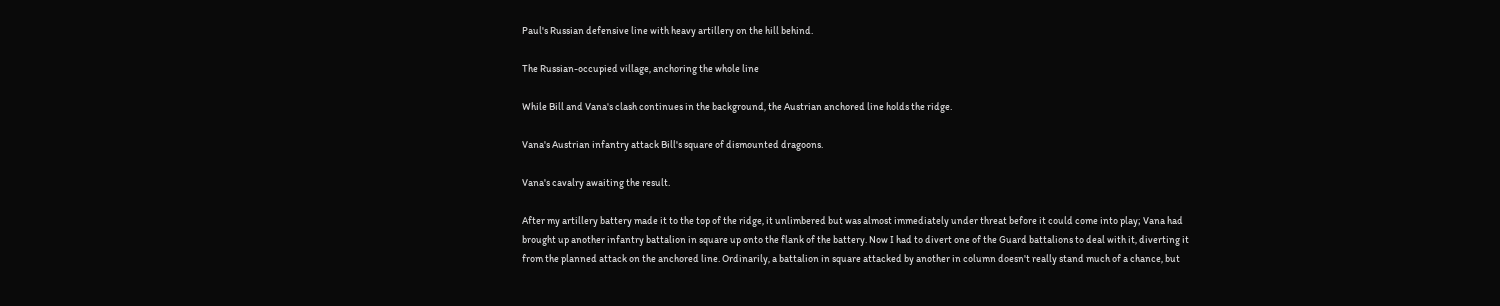Paul's Russian defensive line with heavy artillery on the hill behind.

The Russian-occupied village, anchoring the whole line

While Bill and Vana's clash continues in the background, the Austrian anchored line holds the ridge.

Vana's Austrian infantry attack Bill's square of dismounted dragoons.

Vana's cavalry awaiting the result.

After my artillery battery made it to the top of the ridge, it unlimbered but was almost immediately under threat before it could come into play; Vana had brought up another infantry battalion in square up onto the flank of the battery. Now I had to divert one of the Guard battalions to deal with it, diverting it from the planned attack on the anchored line. Ordinarily, a battalion in square attacked by another in column doesn't really stand much of a chance, but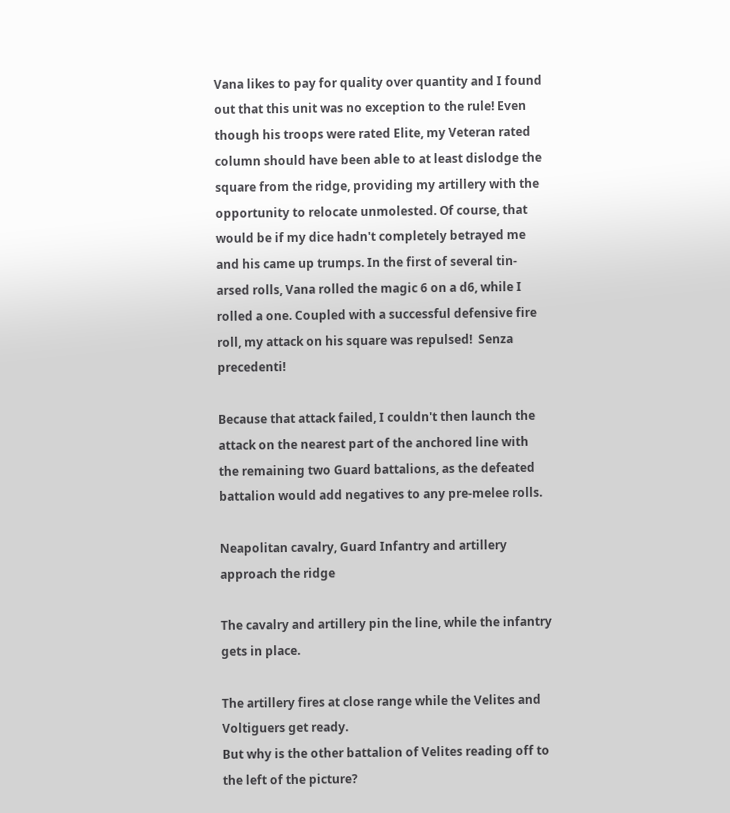Vana likes to pay for quality over quantity and I found out that this unit was no exception to the rule! Even though his troops were rated Elite, my Veteran rated column should have been able to at least dislodge the square from the ridge, providing my artillery with the opportunity to relocate unmolested. Of course, that would be if my dice hadn't completely betrayed me and his came up trumps. In the first of several tin-arsed rolls, Vana rolled the magic 6 on a d6, while I rolled a one. Coupled with a successful defensive fire roll, my attack on his square was repulsed!  Senza precedenti!

Because that attack failed, I couldn't then launch the attack on the nearest part of the anchored line with the remaining two Guard battalions, as the defeated battalion would add negatives to any pre-melee rolls.

Neapolitan cavalry, Guard Infantry and artillery approach the ridge

The cavalry and artillery pin the line, while the infantry gets in place.

The artillery fires at close range while the Velites and Voltiguers get ready.
But why is the other battalion of Velites reading off to the left of the picture?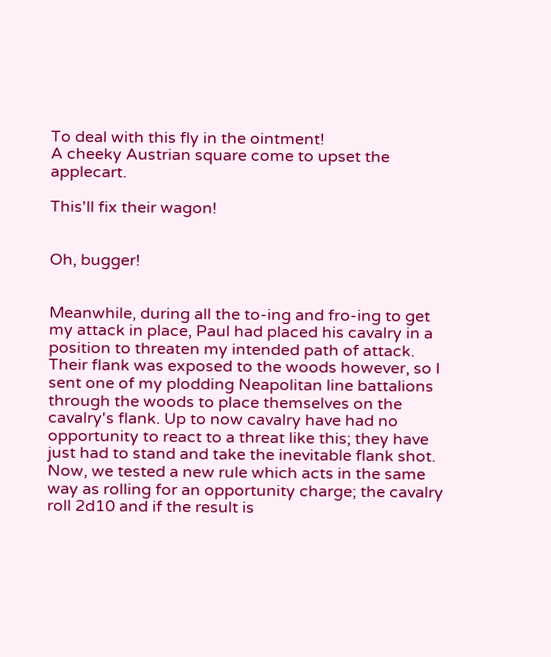To deal with this fly in the ointment!
A cheeky Austrian square come to upset the applecart.

This'll fix their wagon!


Oh, bugger!


Meanwhile, during all the to-ing and fro-ing to get my attack in place, Paul had placed his cavalry in a position to threaten my intended path of attack. Their flank was exposed to the woods however, so I sent one of my plodding Neapolitan line battalions through the woods to place themselves on the cavalry's flank. Up to now cavalry have had no opportunity to react to a threat like this; they have just had to stand and take the inevitable flank shot. Now, we tested a new rule which acts in the same way as rolling for an opportunity charge; the cavalry roll 2d10 and if the result is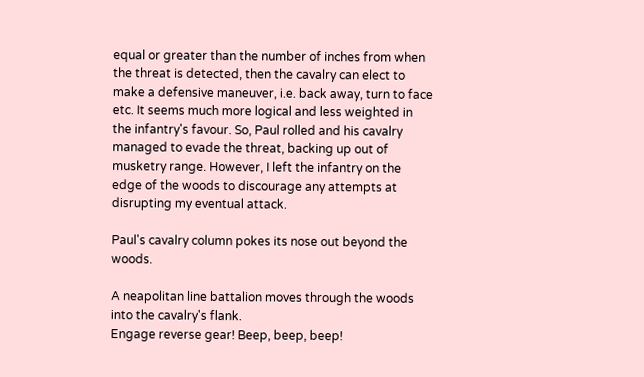equal or greater than the number of inches from when the threat is detected, then the cavalry can elect to make a defensive maneuver, i.e. back away, turn to face etc. It seems much more logical and less weighted in the infantry's favour. So, Paul rolled and his cavalry managed to evade the threat, backing up out of musketry range. However, I left the infantry on the edge of the woods to discourage any attempts at disrupting my eventual attack.

Paul's cavalry column pokes its nose out beyond the woods.

A neapolitan line battalion moves through the woods into the cavalry's flank.
Engage reverse gear! Beep, beep, beep!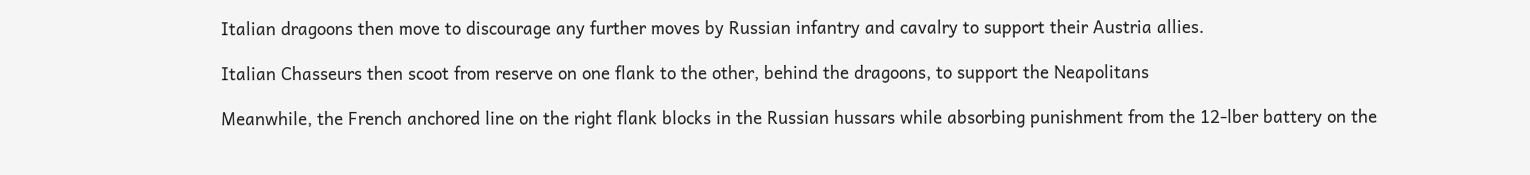Italian dragoons then move to discourage any further moves by Russian infantry and cavalry to support their Austria allies.

Italian Chasseurs then scoot from reserve on one flank to the other, behind the dragoons, to support the Neapolitans

Meanwhile, the French anchored line on the right flank blocks in the Russian hussars while absorbing punishment from the 12-lber battery on the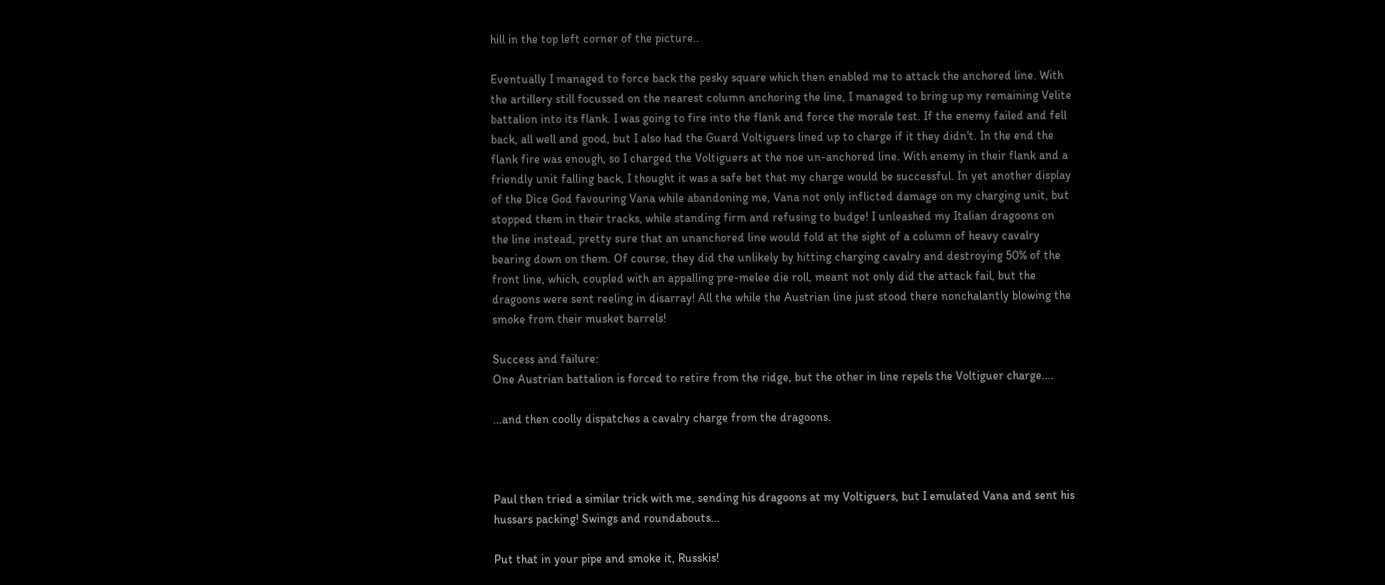hill in the top left corner of the picture..

Eventually I managed to force back the pesky square which then enabled me to attack the anchored line. With the artillery still focussed on the nearest column anchoring the line, I managed to bring up my remaining Velite battalion into its flank. I was going to fire into the flank and force the morale test. If the enemy failed and fell back, all well and good, but I also had the Guard Voltiguers lined up to charge if it they didn't. In the end the flank fire was enough, so I charged the Voltiguers at the noe un-anchored line. With enemy in their flank and a friendly unit falling back, I thought it was a safe bet that my charge would be successful. In yet another display of the Dice God favouring Vana while abandoning me, Vana not only inflicted damage on my charging unit, but stopped them in their tracks, while standing firm and refusing to budge! I unleashed my Italian dragoons on the line instead, pretty sure that an unanchored line would fold at the sight of a column of heavy cavalry bearing down on them. Of course, they did the unlikely by hitting charging cavalry and destroying 50% of the front line, which, coupled with an appalling pre-melee die roll, meant not only did the attack fail, but the dragoons were sent reeling in disarray! All the while the Austrian line just stood there nonchalantly blowing the smoke from their musket barrels!

Success and failure:
One Austrian battalion is forced to retire from the ridge, but the other in line repels the Voltiguer charge....

...and then coolly dispatches a cavalry charge from the dragoons.



Paul then tried a similar trick with me, sending his dragoons at my Voltiguers, but I emulated Vana and sent his hussars packing! Swings and roundabouts...

Put that in your pipe and smoke it, Russkis!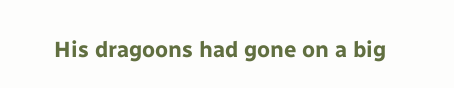His dragoons had gone on a big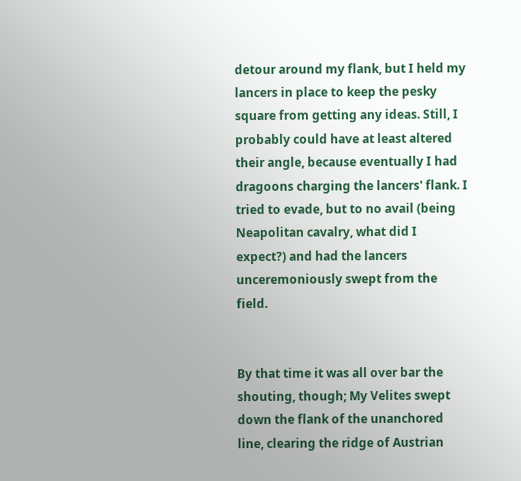detour around my flank, but I held my lancers in place to keep the pesky square from getting any ideas. Still, I probably could have at least altered their angle, because eventually I had dragoons charging the lancers' flank. I tried to evade, but to no avail (being Neapolitan cavalry, what did I expect?) and had the lancers unceremoniously swept from the field.


By that time it was all over bar the shouting, though; My Velites swept down the flank of the unanchored line, clearing the ridge of Austrian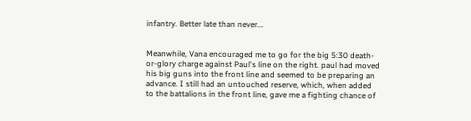infantry. Better late than never...


Meanwhile, Vana encouraged me to go for the big 5:30 death-or-glory charge against Paul's line on the right. paul had moved his big guns into the front line and seemed to be preparing an advance. I still had an untouched reserve, which, when added to the battalions in the front line, gave me a fighting chance of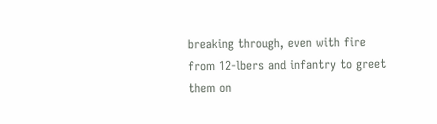breaking through, even with fire from 12-lbers and infantry to greet them on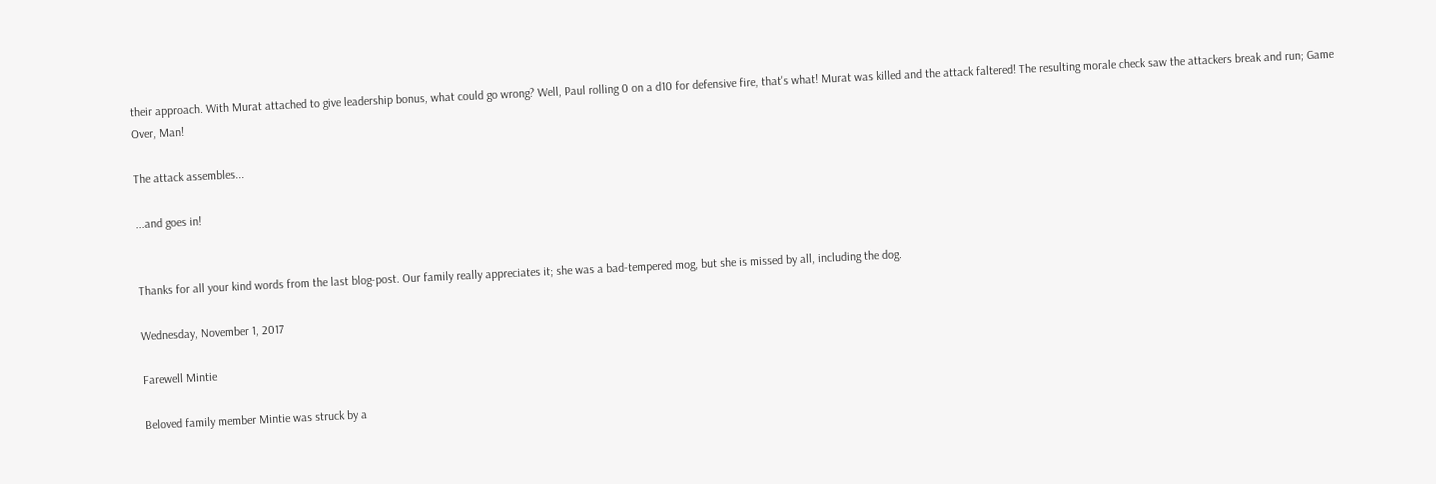their approach. With Murat attached to give leadership bonus, what could go wrong? Well, Paul rolling 0 on a d10 for defensive fire, that's what! Murat was killed and the attack faltered! The resulting morale check saw the attackers break and run; Game Over, Man!

The attack assembles...

...and goes in!


Thanks for all your kind words from the last blog-post. Our family really appreciates it; she was a bad-tempered mog, but she is missed by all, including the dog.

Wednesday, November 1, 2017

Farewell Mintie

Beloved family member Mintie was struck by a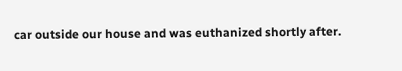car outside our house and was euthanized shortly after.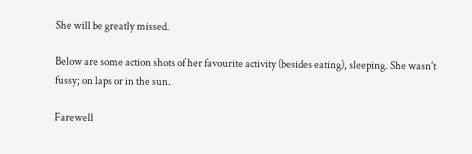She will be greatly missed.

Below are some action shots of her favourite activity (besides eating), sleeping. She wasn't fussy; on laps or in the sun.

Farewell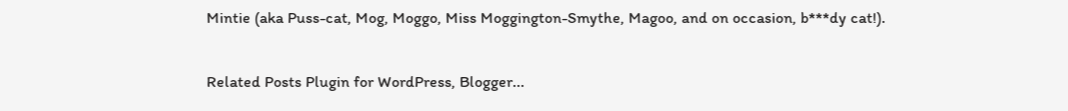Mintie (aka Puss-cat, Mog, Moggo, Miss Moggington-Smythe, Magoo, and on occasion, b***dy cat!).

Related Posts Plugin for WordPress, Blogger...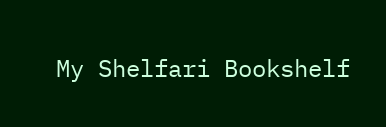My Shelfari Bookshelf